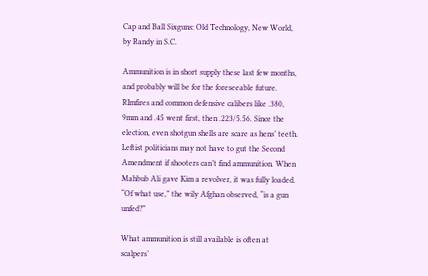Cap and Ball Sixguns: Old Technology, New World, by Randy in S.C.

Ammunition is in short supply these last few months, and probably will be for the foreseeable future. RImfires and common defensive calibers like .380, 9mm and .45 went first, then .223/5.56. Since the election, even shotgun shells are scare as hens’ teeth. Leftist politicians may not have to gut the Second Amendment if shooters can’t find ammunition. When Mahbub Ali gave Kim a revolver, it was fully loaded. “Of what use,” the wily Afghan observed, “is a gun unfed?”

What ammunition is still available is often at scalpers’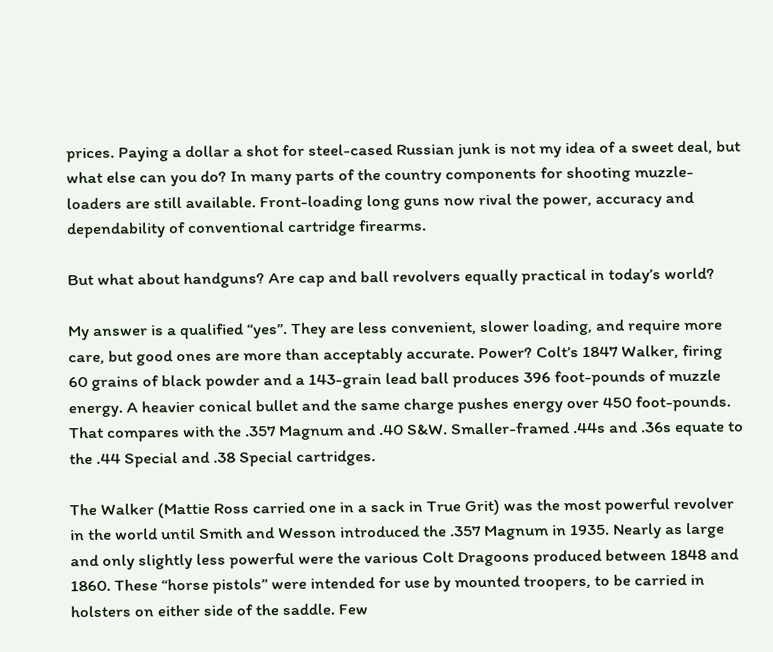prices. Paying a dollar a shot for steel-cased Russian junk is not my idea of a sweet deal, but what else can you do? In many parts of the country components for shooting muzzle-loaders are still available. Front-loading long guns now rival the power, accuracy and dependability of conventional cartridge firearms.

But what about handguns? Are cap and ball revolvers equally practical in today’s world?

My answer is a qualified “yes”. They are less convenient, slower loading, and require more care, but good ones are more than acceptably accurate. Power? Colt’s 1847 Walker, firing 60 grains of black powder and a 143-grain lead ball produces 396 foot-pounds of muzzle energy. A heavier conical bullet and the same charge pushes energy over 450 foot-pounds. That compares with the .357 Magnum and .40 S&W. Smaller-framed .44s and .36s equate to the .44 Special and .38 Special cartridges.

The Walker (Mattie Ross carried one in a sack in True Grit) was the most powerful revolver in the world until Smith and Wesson introduced the .357 Magnum in 1935. Nearly as large and only slightly less powerful were the various Colt Dragoons produced between 1848 and 1860. These “horse pistols” were intended for use by mounted troopers, to be carried in holsters on either side of the saddle. Few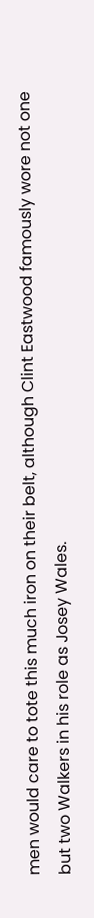men would care to tote this much iron on their belt, although Clint Eastwood famously wore not one but two Walkers in his role as Josey Wales.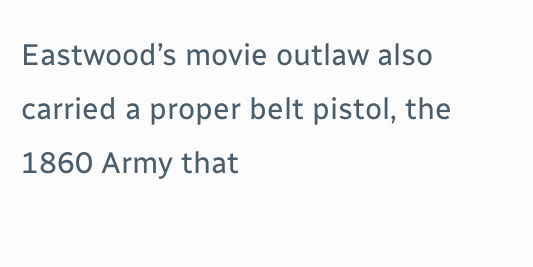Eastwood’s movie outlaw also carried a proper belt pistol, the 1860 Army that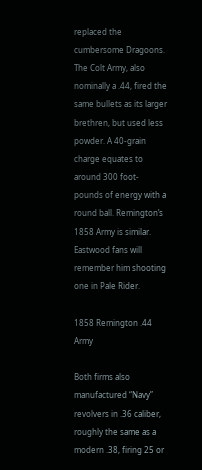replaced the cumbersome Dragoons. The Colt Army, also nominally a .44, fired the same bullets as its larger brethren, but used less powder. A 40-grain charge equates to around 300 foot-pounds of energy with a round ball. Remington’s 1858 Army is similar. Eastwood fans will remember him shooting one in Pale Rider.

1858 Remington .44 Army

Both firms also manufactured “Navy” revolvers in .36 caliber, roughly the same as a modern .38, firing 25 or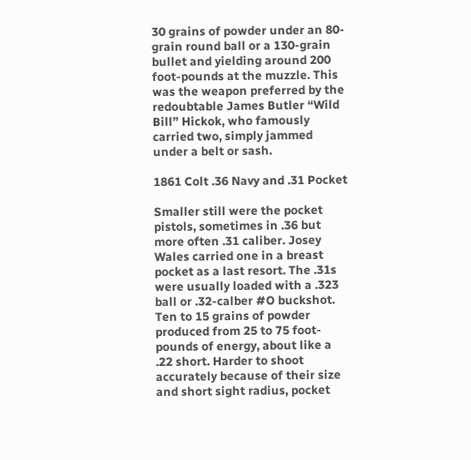30 grains of powder under an 80-grain round ball or a 130-grain bullet and yielding around 200 foot-pounds at the muzzle. This was the weapon preferred by the redoubtable James Butler “Wild Bill” Hickok, who famously carried two, simply jammed under a belt or sash.

1861 Colt .36 Navy and .31 Pocket

Smaller still were the pocket pistols, sometimes in .36 but more often .31 caliber. Josey Wales carried one in a breast pocket as a last resort. The .31s were usually loaded with a .323 ball or .32-calber #O buckshot. Ten to 15 grains of powder produced from 25 to 75 foot-pounds of energy, about like a .22 short. Harder to shoot accurately because of their size and short sight radius, pocket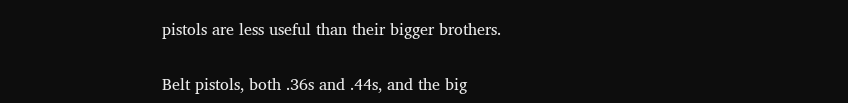pistols are less useful than their bigger brothers.

Belt pistols, both .36s and .44s, and the big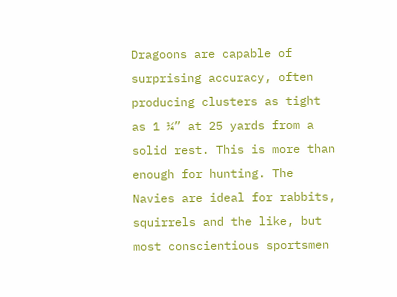Dragoons are capable of surprising accuracy, often producing clusters as tight as 1 ¼” at 25 yards from a solid rest. This is more than enough for hunting. The Navies are ideal for rabbits, squirrels and the like, but most conscientious sportsmen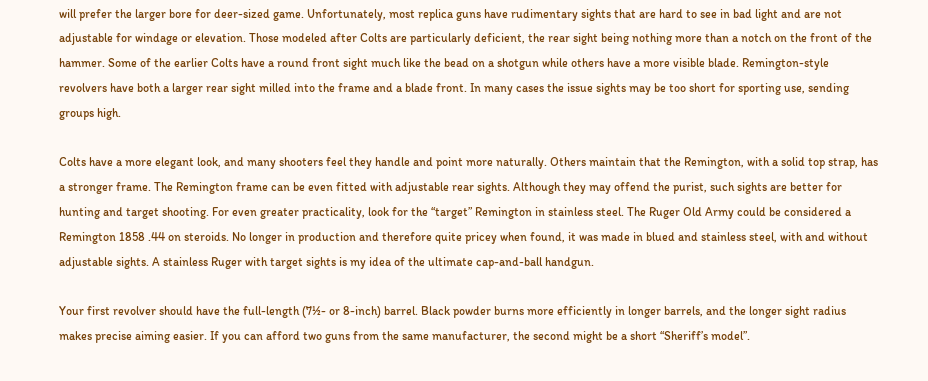will prefer the larger bore for deer-sized game. Unfortunately, most replica guns have rudimentary sights that are hard to see in bad light and are not adjustable for windage or elevation. Those modeled after Colts are particularly deficient, the rear sight being nothing more than a notch on the front of the hammer. Some of the earlier Colts have a round front sight much like the bead on a shotgun while others have a more visible blade. Remington-style revolvers have both a larger rear sight milled into the frame and a blade front. In many cases the issue sights may be too short for sporting use, sending groups high.

Colts have a more elegant look, and many shooters feel they handle and point more naturally. Others maintain that the Remington, with a solid top strap, has a stronger frame. The Remington frame can be even fitted with adjustable rear sights. Although they may offend the purist, such sights are better for hunting and target shooting. For even greater practicality, look for the “target” Remington in stainless steel. The Ruger Old Army could be considered a Remington 1858 .44 on steroids. No longer in production and therefore quite pricey when found, it was made in blued and stainless steel, with and without adjustable sights. A stainless Ruger with target sights is my idea of the ultimate cap-and-ball handgun.

Your first revolver should have the full-length (7½- or 8-inch) barrel. Black powder burns more efficiently in longer barrels, and the longer sight radius makes precise aiming easier. If you can afford two guns from the same manufacturer, the second might be a short “Sheriff’s model”.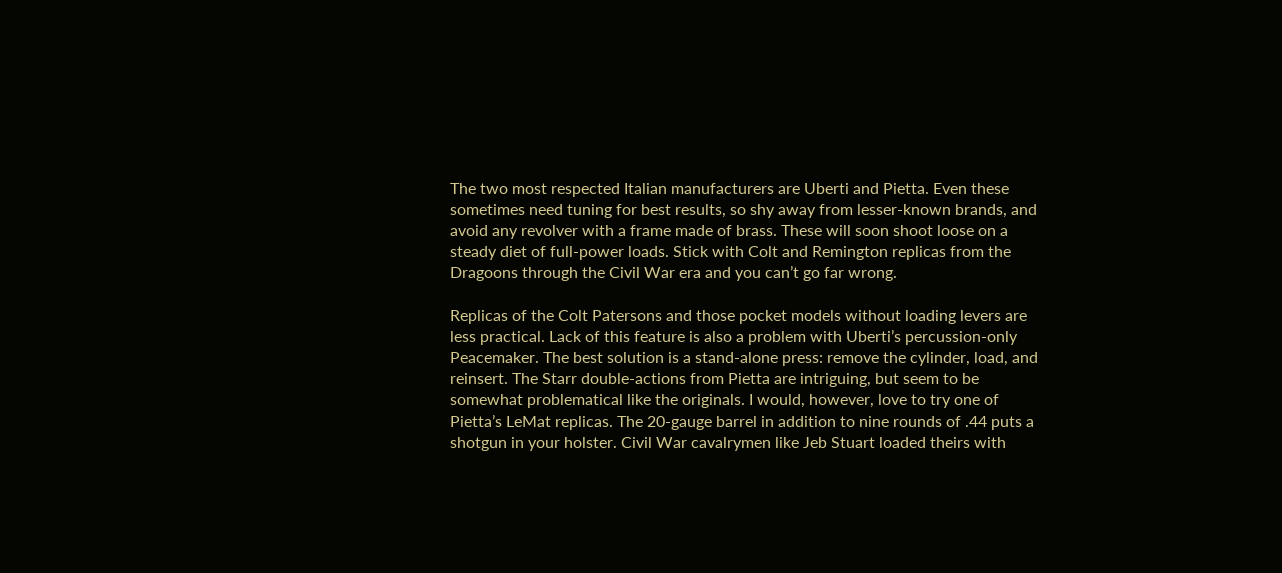The two most respected Italian manufacturers are Uberti and Pietta. Even these sometimes need tuning for best results, so shy away from lesser-known brands, and avoid any revolver with a frame made of brass. These will soon shoot loose on a steady diet of full-power loads. Stick with Colt and Remington replicas from the Dragoons through the Civil War era and you can’t go far wrong.

Replicas of the Colt Patersons and those pocket models without loading levers are less practical. Lack of this feature is also a problem with Uberti’s percussion-only Peacemaker. The best solution is a stand-alone press: remove the cylinder, load, and reinsert. The Starr double-actions from Pietta are intriguing, but seem to be somewhat problematical like the originals. I would, however, love to try one of Pietta’s LeMat replicas. The 20-gauge barrel in addition to nine rounds of .44 puts a shotgun in your holster. Civil War cavalrymen like Jeb Stuart loaded theirs with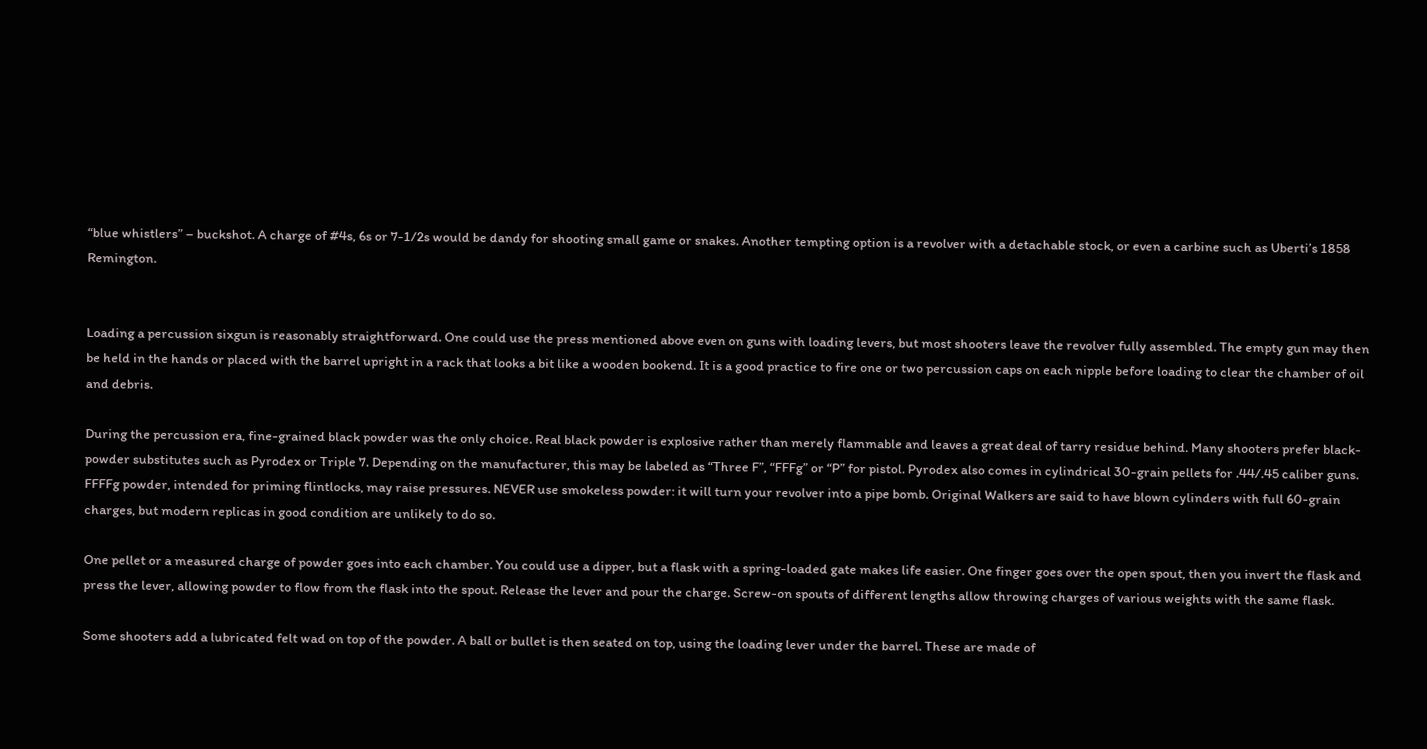“blue whistlers” – buckshot. A charge of #4s, 6s or 7-1/2s would be dandy for shooting small game or snakes. Another tempting option is a revolver with a detachable stock, or even a carbine such as Uberti’s 1858 Remington.


Loading a percussion sixgun is reasonably straightforward. One could use the press mentioned above even on guns with loading levers, but most shooters leave the revolver fully assembled. The empty gun may then be held in the hands or placed with the barrel upright in a rack that looks a bit like a wooden bookend. It is a good practice to fire one or two percussion caps on each nipple before loading to clear the chamber of oil and debris.

During the percussion era, fine-grained black powder was the only choice. Real black powder is explosive rather than merely flammable and leaves a great deal of tarry residue behind. Many shooters prefer black-powder substitutes such as Pyrodex or Triple 7. Depending on the manufacturer, this may be labeled as “Three F”, “FFFg” or “P” for pistol. Pyrodex also comes in cylindrical 30-grain pellets for .44/.45 caliber guns. FFFFg powder, intended for priming flintlocks, may raise pressures. NEVER use smokeless powder: it will turn your revolver into a pipe bomb. Original Walkers are said to have blown cylinders with full 60-grain charges, but modern replicas in good condition are unlikely to do so.

One pellet or a measured charge of powder goes into each chamber. You could use a dipper, but a flask with a spring-loaded gate makes life easier. One finger goes over the open spout, then you invert the flask and press the lever, allowing powder to flow from the flask into the spout. Release the lever and pour the charge. Screw-on spouts of different lengths allow throwing charges of various weights with the same flask.

Some shooters add a lubricated felt wad on top of the powder. A ball or bullet is then seated on top, using the loading lever under the barrel. These are made of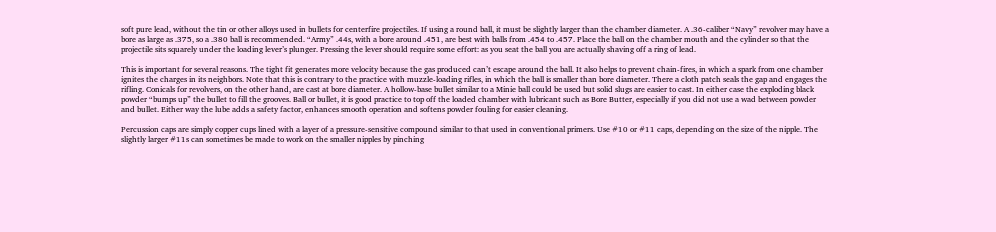soft pure lead, without the tin or other alloys used in bullets for centerfire projectiles. If using a round ball, it must be slightly larger than the chamber diameter. A .36-caliber “Navy” revolver may have a bore as large as .375, so a .380 ball is recommended. “Army” .44s, with a bore around .451, are best with balls from .454 to .457. Place the ball on the chamber mouth and the cylinder so that the projectile sits squarely under the loading lever’s plunger. Pressing the lever should require some effort: as you seat the ball you are actually shaving off a ring of lead.

This is important for several reasons. The tight fit generates more velocity because the gas produced can’t escape around the ball. It also helps to prevent chain-fires, in which a spark from one chamber ignites the charges in its neighbors. Note that this is contrary to the practice with muzzle-loading rifles, in which the ball is smaller than bore diameter. There a cloth patch seals the gap and engages the rifling. Conicals for revolvers, on the other hand, are cast at bore diameter. A hollow-base bullet similar to a Minie ball could be used but solid slugs are easier to cast. In either case the exploding black powder “bumps up” the bullet to fill the grooves. Ball or bullet, it is good practice to top off the loaded chamber with lubricant such as Bore Butter, especially if you did not use a wad between powder and bullet. Either way the lube adds a safety factor, enhances smooth operation and softens powder fouling for easier cleaning.

Percussion caps are simply copper cups lined with a layer of a pressure-sensitive compound similar to that used in conventional primers. Use #10 or #11 caps, depending on the size of the nipple. The slightly larger #11s can sometimes be made to work on the smaller nipples by pinching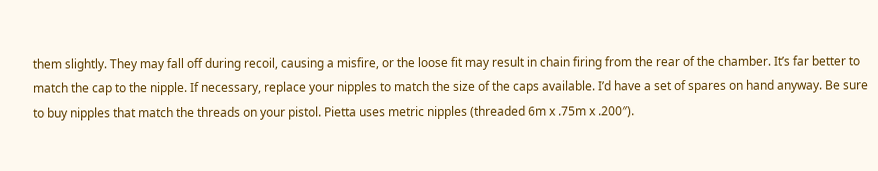them slightly. They may fall off during recoil, causing a misfire, or the loose fit may result in chain firing from the rear of the chamber. It’s far better to match the cap to the nipple. If necessary, replace your nipples to match the size of the caps available. I’d have a set of spares on hand anyway. Be sure to buy nipples that match the threads on your pistol. Pietta uses metric nipples (threaded 6m x .75m x .200″).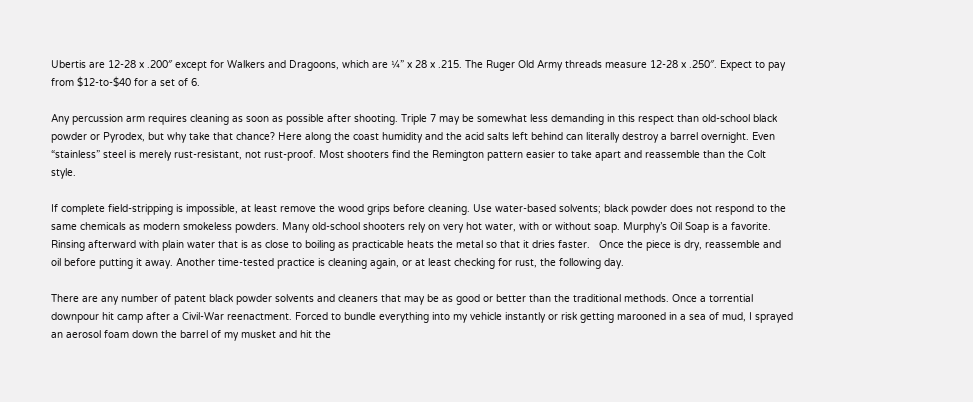Ubertis are 12-28 x .200″ except for Walkers and Dragoons, which are ¼” x 28 x .215. The Ruger Old Army threads measure 12-28 x .250″. Expect to pay from $12-to-$40 for a set of 6.

Any percussion arm requires cleaning as soon as possible after shooting. Triple 7 may be somewhat less demanding in this respect than old-school black powder or Pyrodex, but why take that chance? Here along the coast humidity and the acid salts left behind can literally destroy a barrel overnight. Even “stainless” steel is merely rust-resistant, not rust-proof. Most shooters find the Remington pattern easier to take apart and reassemble than the Colt style.

If complete field-stripping is impossible, at least remove the wood grips before cleaning. Use water-based solvents; black powder does not respond to the same chemicals as modern smokeless powders. Many old-school shooters rely on very hot water, with or without soap. Murphy’s Oil Soap is a favorite. Rinsing afterward with plain water that is as close to boiling as practicable heats the metal so that it dries faster.   Once the piece is dry, reassemble and oil before putting it away. Another time-tested practice is cleaning again, or at least checking for rust, the following day.

There are any number of patent black powder solvents and cleaners that may be as good or better than the traditional methods. Once a torrential downpour hit camp after a Civil-War reenactment. Forced to bundle everything into my vehicle instantly or risk getting marooned in a sea of mud, I sprayed an aerosol foam down the barrel of my musket and hit the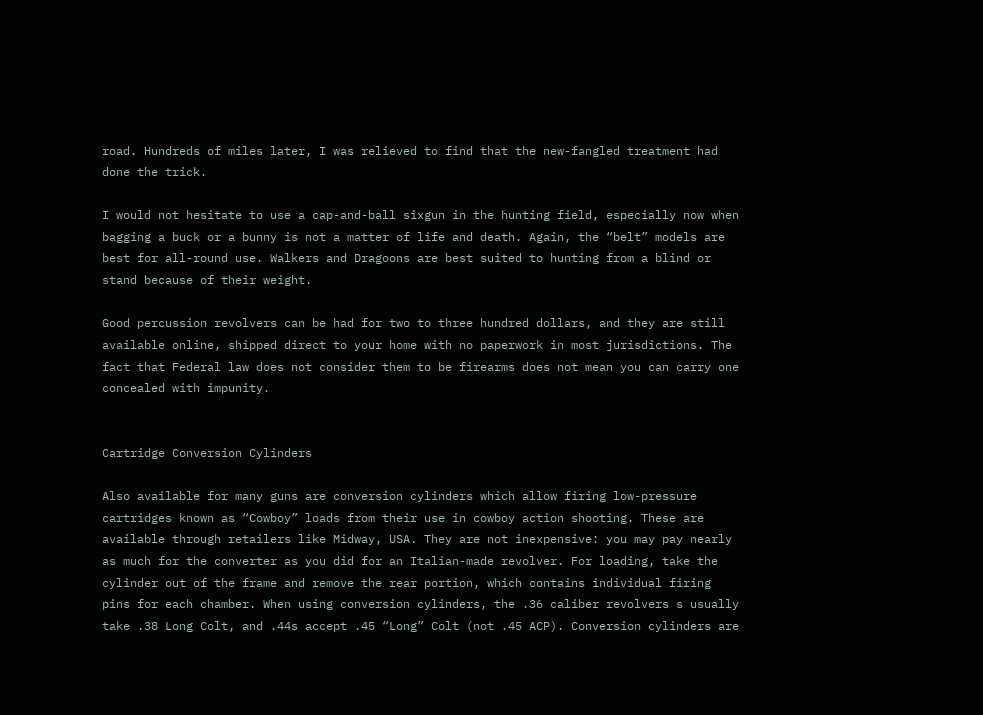road. Hundreds of miles later, I was relieved to find that the new-fangled treatment had done the trick.

I would not hesitate to use a cap-and-ball sixgun in the hunting field, especially now when bagging a buck or a bunny is not a matter of life and death. Again, the “belt” models are best for all-round use. Walkers and Dragoons are best suited to hunting from a blind or stand because of their weight.

Good percussion revolvers can be had for two to three hundred dollars, and they are still available online, shipped direct to your home with no paperwork in most jurisdictions. The fact that Federal law does not consider them to be firearms does not mean you can carry one concealed with impunity.


Cartridge Conversion Cylinders

Also available for many guns are conversion cylinders which allow firing low-pressure cartridges known as “Cowboy” loads from their use in cowboy action shooting. These are available through retailers like Midway, USA. They are not inexpensive: you may pay nearly as much for the converter as you did for an Italian-made revolver. For loading, take the cylinder out of the frame and remove the rear portion, which contains individual firing pins for each chamber. When using conversion cylinders, the .36 caliber revolvers s usually take .38 Long Colt, and .44s accept .45 “Long” Colt (not .45 ACP). Conversion cylinders are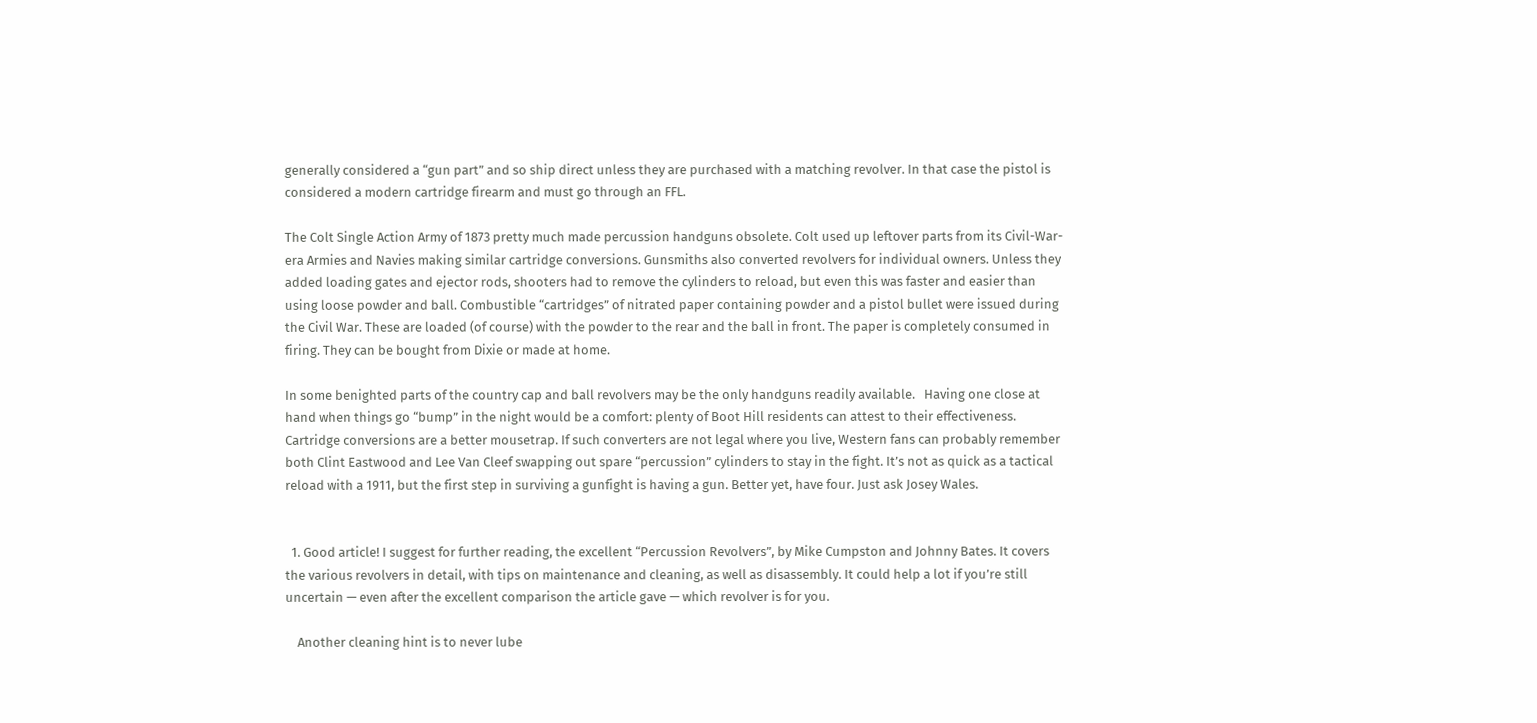generally considered a “gun part” and so ship direct unless they are purchased with a matching revolver. In that case the pistol is considered a modern cartridge firearm and must go through an FFL.

The Colt Single Action Army of 1873 pretty much made percussion handguns obsolete. Colt used up leftover parts from its Civil-War-era Armies and Navies making similar cartridge conversions. Gunsmiths also converted revolvers for individual owners. Unless they added loading gates and ejector rods, shooters had to remove the cylinders to reload, but even this was faster and easier than using loose powder and ball. Combustible “cartridges” of nitrated paper containing powder and a pistol bullet were issued during the Civil War. These are loaded (of course) with the powder to the rear and the ball in front. The paper is completely consumed in firing. They can be bought from Dixie or made at home.

In some benighted parts of the country cap and ball revolvers may be the only handguns readily available.   Having one close at hand when things go “bump” in the night would be a comfort: plenty of Boot Hill residents can attest to their effectiveness. Cartridge conversions are a better mousetrap. If such converters are not legal where you live, Western fans can probably remember both Clint Eastwood and Lee Van Cleef swapping out spare “percussion” cylinders to stay in the fight. It’s not as quick as a tactical reload with a 1911, but the first step in surviving a gunfight is having a gun. Better yet, have four. Just ask Josey Wales.


  1. Good article! I suggest for further reading, the excellent “Percussion Revolvers”, by Mike Cumpston and Johnny Bates. It covers the various revolvers in detail, with tips on maintenance and cleaning, as well as disassembly. It could help a lot if you’re still uncertain — even after the excellent comparison the article gave — which revolver is for you.

    Another cleaning hint is to never lube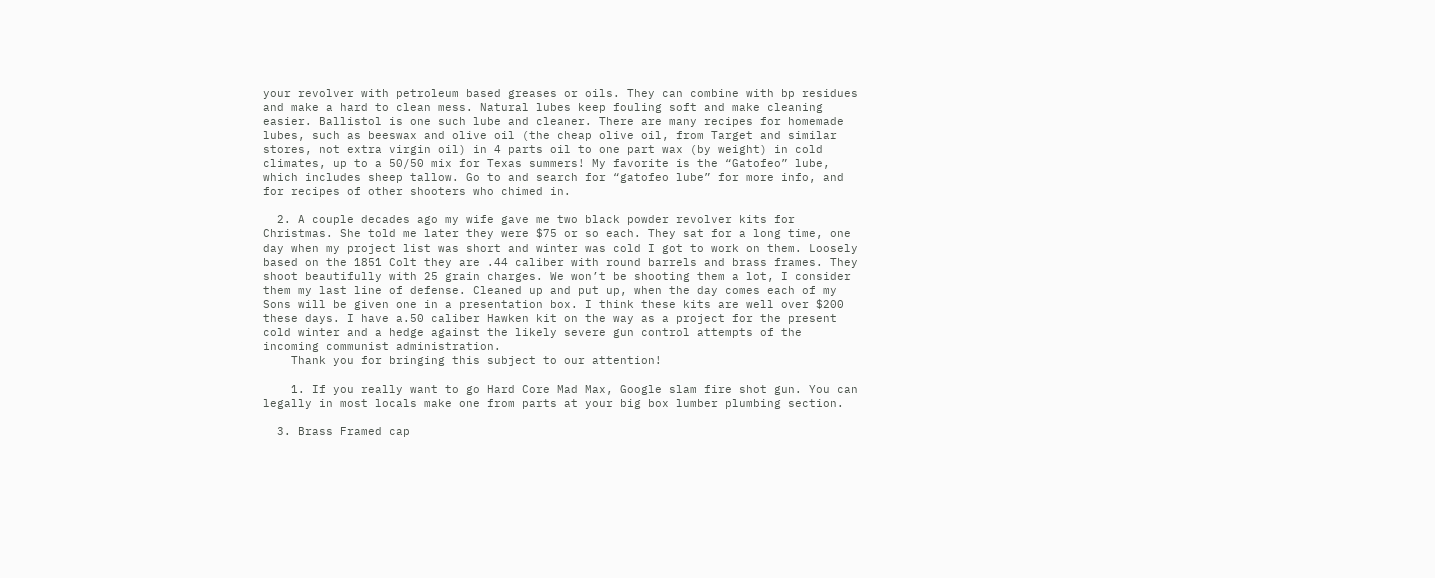your revolver with petroleum based greases or oils. They can combine with bp residues and make a hard to clean mess. Natural lubes keep fouling soft and make cleaning easier. Ballistol is one such lube and cleaner. There are many recipes for homemade lubes, such as beeswax and olive oil (the cheap olive oil, from Target and similar stores, not extra virgin oil) in 4 parts oil to one part wax (by weight) in cold climates, up to a 50/50 mix for Texas summers! My favorite is the “Gatofeo” lube, which includes sheep tallow. Go to and search for “gatofeo lube” for more info, and for recipes of other shooters who chimed in.

  2. A couple decades ago my wife gave me two black powder revolver kits for Christmas. She told me later they were $75 or so each. They sat for a long time, one day when my project list was short and winter was cold I got to work on them. Loosely based on the 1851 Colt they are .44 caliber with round barrels and brass frames. They shoot beautifully with 25 grain charges. We won’t be shooting them a lot, I consider them my last line of defense. Cleaned up and put up, when the day comes each of my Sons will be given one in a presentation box. I think these kits are well over $200 these days. I have a.50 caliber Hawken kit on the way as a project for the present cold winter and a hedge against the likely severe gun control attempts of the incoming communist administration.
    Thank you for bringing this subject to our attention!

    1. If you really want to go Hard Core Mad Max, Google slam fire shot gun. You can legally in most locals make one from parts at your big box lumber plumbing section.

  3. Brass Framed cap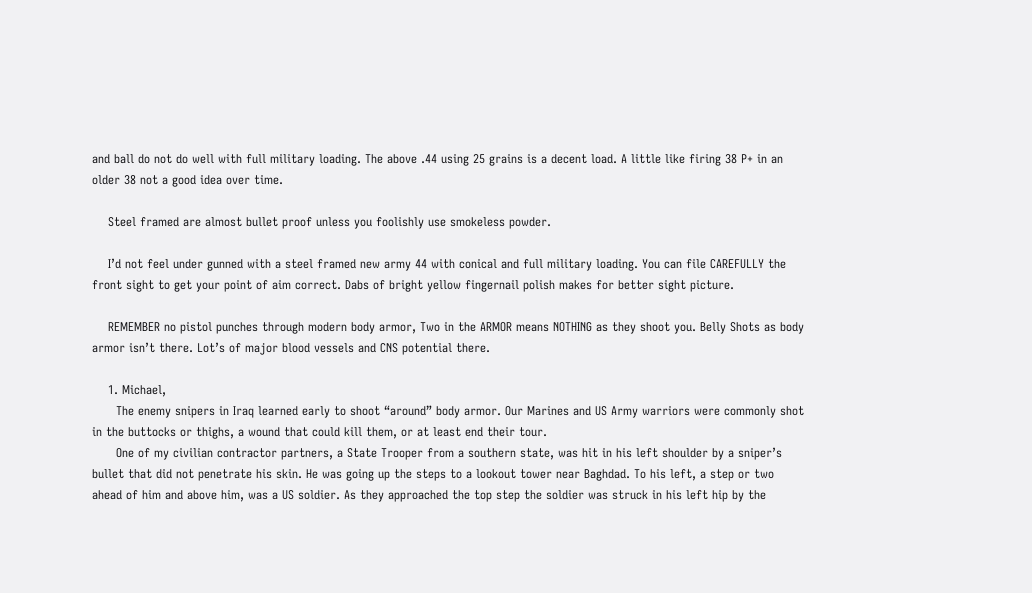and ball do not do well with full military loading. The above .44 using 25 grains is a decent load. A little like firing 38 P+ in an older 38 not a good idea over time.

    Steel framed are almost bullet proof unless you foolishly use smokeless powder.

    I’d not feel under gunned with a steel framed new army 44 with conical and full military loading. You can file CAREFULLY the front sight to get your point of aim correct. Dabs of bright yellow fingernail polish makes for better sight picture.

    REMEMBER no pistol punches through modern body armor, Two in the ARMOR means NOTHING as they shoot you. Belly Shots as body armor isn’t there. Lot’s of major blood vessels and CNS potential there.

    1. Michael,
      The enemy snipers in Iraq learned early to shoot “around” body armor. Our Marines and US Army warriors were commonly shot in the buttocks or thighs, a wound that could kill them, or at least end their tour.
      One of my civilian contractor partners, a State Trooper from a southern state, was hit in his left shoulder by a sniper’s bullet that did not penetrate his skin. He was going up the steps to a lookout tower near Baghdad. To his left, a step or two ahead of him and above him, was a US soldier. As they approached the top step the soldier was struck in his left hip by the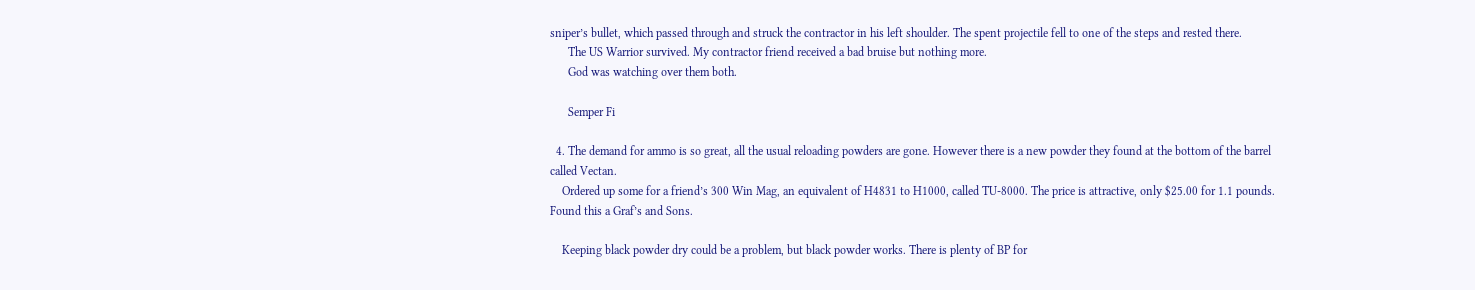sniper’s bullet, which passed through and struck the contractor in his left shoulder. The spent projectile fell to one of the steps and rested there.
      The US Warrior survived. My contractor friend received a bad bruise but nothing more.
      God was watching over them both.

      Semper Fi

  4. The demand for ammo is so great, all the usual reloading powders are gone. However there is a new powder they found at the bottom of the barrel called Vectan.
    Ordered up some for a friend’s 300 Win Mag, an equivalent of H4831 to H1000, called TU-8000. The price is attractive, only $25.00 for 1.1 pounds. Found this a Graf’s and Sons.

    Keeping black powder dry could be a problem, but black powder works. There is plenty of BP for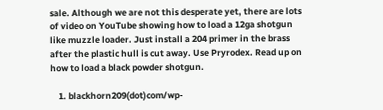sale. Although we are not this desperate yet, there are lots of video on YouTube showing how to load a 12ga shotgun like muzzle loader. Just install a 204 primer in the brass after the plastic hull is cut away. Use Pryrodex. Read up on how to load a black powder shotgun.

    1. blackhorn209(dot)com/wp-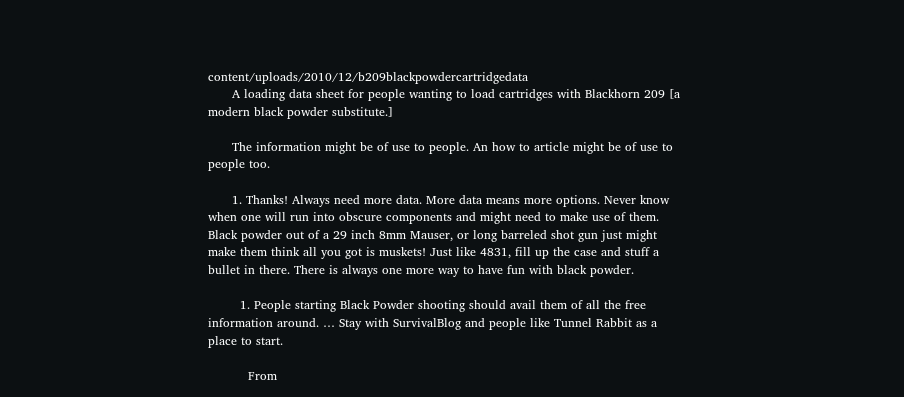content/uploads/2010/12/b209blackpowdercartridgedata
      A loading data sheet for people wanting to load cartridges with Blackhorn 209 [a modern black powder substitute.]

      The information might be of use to people. An how to article might be of use to people too.

      1. Thanks! Always need more data. More data means more options. Never know when one will run into obscure components and might need to make use of them. Black powder out of a 29 inch 8mm Mauser, or long barreled shot gun just might make them think all you got is muskets! Just like 4831, fill up the case and stuff a bullet in there. There is always one more way to have fun with black powder.

        1. People starting Black Powder shooting should avail them of all the free information around. … Stay with SurvivalBlog and people like Tunnel Rabbit as a place to start.

          From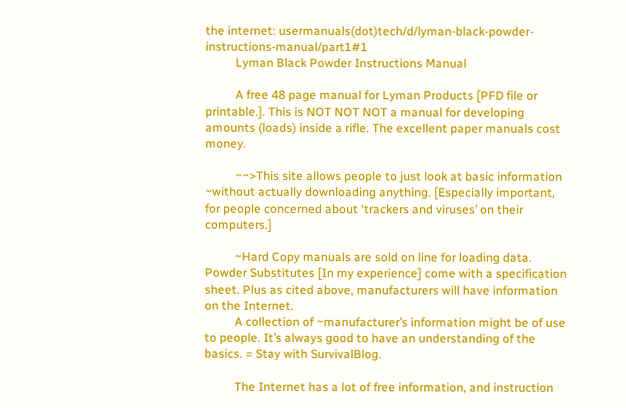the internet: usermanuals(dot)tech/d/lyman-black-powder-instructions-manual/part1#1
          Lyman Black Powder Instructions Manual

          A free 48 page manual for Lyman Products [PFD file or printable.]. This is NOT NOT NOT a manual for developing amounts (loads) inside a rifle. The excellent paper manuals cost money.

          ~~>This site allows people to just look at basic information ~without actually downloading anything. [Especially important, for people concerned about ‘trackers and viruses’ on their computers.]

          ~Hard Copy manuals are sold on line for loading data. Powder Substitutes [In my experience] come with a specification sheet. Plus as cited above, manufacturers will have information on the Internet.
          A collection of ~manufacturer’s information might be of use to people. It’s always good to have an understanding of the basics. = Stay with SurvivalBlog.

          The Internet has a lot of free information, and instruction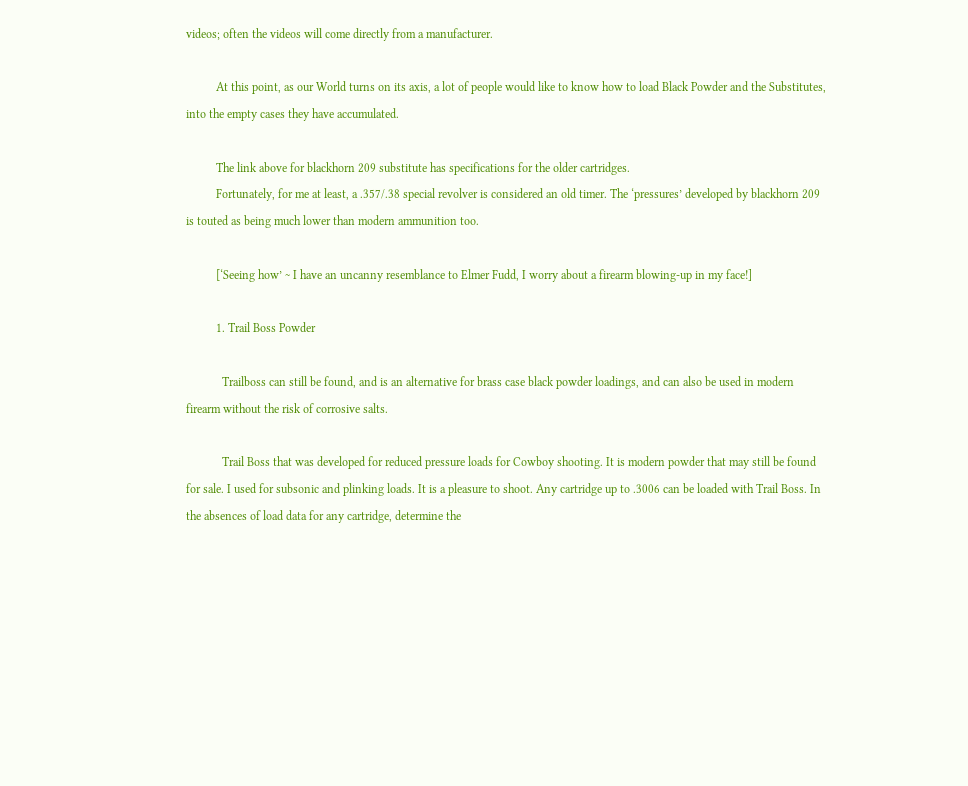videos; often the videos will come directly from a manufacturer.

          At this point, as our World turns on its axis, a lot of people would like to know how to load Black Powder and the Substitutes, into the empty cases they have accumulated.

          The link above for blackhorn 209 substitute has specifications for the older cartridges.
          Fortunately, for me at least, a .357/.38 special revolver is considered an old timer. The ‘pressures’ developed by blackhorn 209 is touted as being much lower than modern ammunition too.

          [‘Seeing how’ ~ I have an uncanny resemblance to Elmer Fudd, I worry about a firearm blowing-up in my face!]

          1. Trail Boss Powder

            Trailboss can still be found, and is an alternative for brass case black powder loadings, and can also be used in modern firearm without the risk of corrosive salts.

            Trail Boss that was developed for reduced pressure loads for Cowboy shooting. It is modern powder that may still be found for sale. I used for subsonic and plinking loads. It is a pleasure to shoot. Any cartridge up to .3006 can be loaded with Trail Boss. In the absences of load data for any cartridge, determine the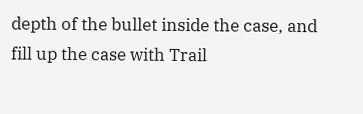depth of the bullet inside the case, and fill up the case with Trail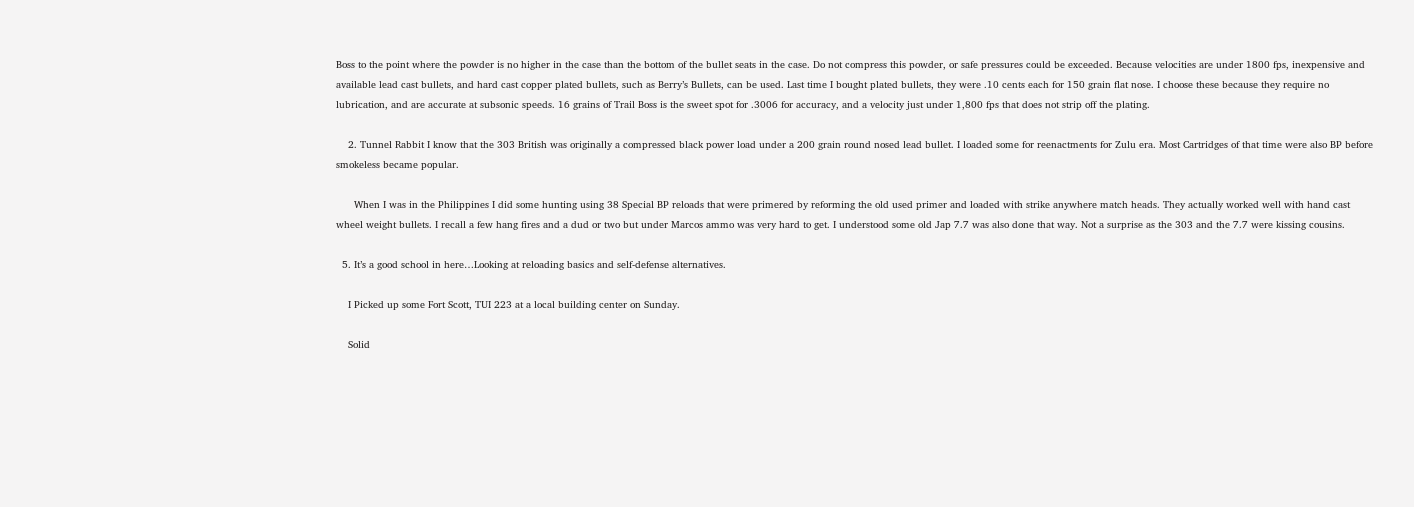Boss to the point where the powder is no higher in the case than the bottom of the bullet seats in the case. Do not compress this powder, or safe pressures could be exceeded. Because velocities are under 1800 fps, inexpensive and available lead cast bullets, and hard cast copper plated bullets, such as Berry’s Bullets, can be used. Last time I bought plated bullets, they were .10 cents each for 150 grain flat nose. I choose these because they require no lubrication, and are accurate at subsonic speeds. 16 grains of Trail Boss is the sweet spot for .3006 for accuracy, and a velocity just under 1,800 fps that does not strip off the plating.

    2. Tunnel Rabbit I know that the 303 British was originally a compressed black power load under a 200 grain round nosed lead bullet. I loaded some for reenactments for Zulu era. Most Cartridges of that time were also BP before smokeless became popular.

      When I was in the Philippines I did some hunting using 38 Special BP reloads that were primered by reforming the old used primer and loaded with strike anywhere match heads. They actually worked well with hand cast wheel weight bullets. I recall a few hang fires and a dud or two but under Marcos ammo was very hard to get. I understood some old Jap 7.7 was also done that way. Not a surprise as the 303 and the 7.7 were kissing cousins.

  5. It’s a good school in here…Looking at reloading basics and self-defense alternatives.

    I Picked up some Fort Scott, TUI 223 at a local building center on Sunday.

    Solid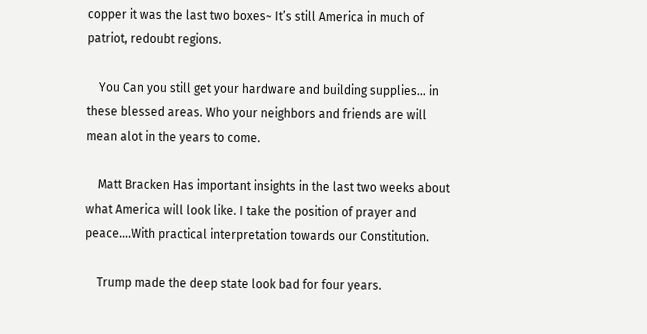copper it was the last two boxes~ It’s still America in much of patriot, redoubt regions.

    You Can you still get your hardware and building supplies… in these blessed areas. Who your neighbors and friends are will mean alot in the years to come.

    Matt Bracken Has important insights in the last two weeks about what America will look like. I take the position of prayer and peace….With practical interpretation towards our Constitution.

    Trump made the deep state look bad for four years.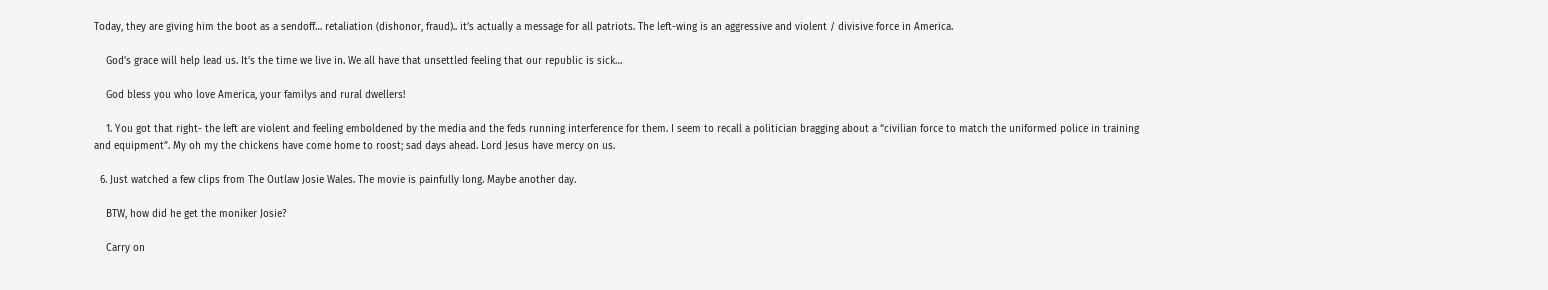Today, they are giving him the boot as a sendoff… retaliation (dishonor, fraud).. it’s actually a message for all patriots. The left-wing is an aggressive and violent / divisive force in America.

    God’s grace will help lead us. It’s the time we live in. We all have that unsettled feeling that our republic is sick…

    God bless you who love America, your familys and rural dwellers!

    1. You got that right- the left are violent and feeling emboldened by the media and the feds running interference for them. I seem to recall a politician bragging about a “civilian force to match the uniformed police in training and equipment”. My oh my the chickens have come home to roost; sad days ahead. Lord Jesus have mercy on us.

  6. Just watched a few clips from The Outlaw Josie Wales. The movie is painfully long. Maybe another day.

    BTW, how did he get the moniker Josie?

    Carry on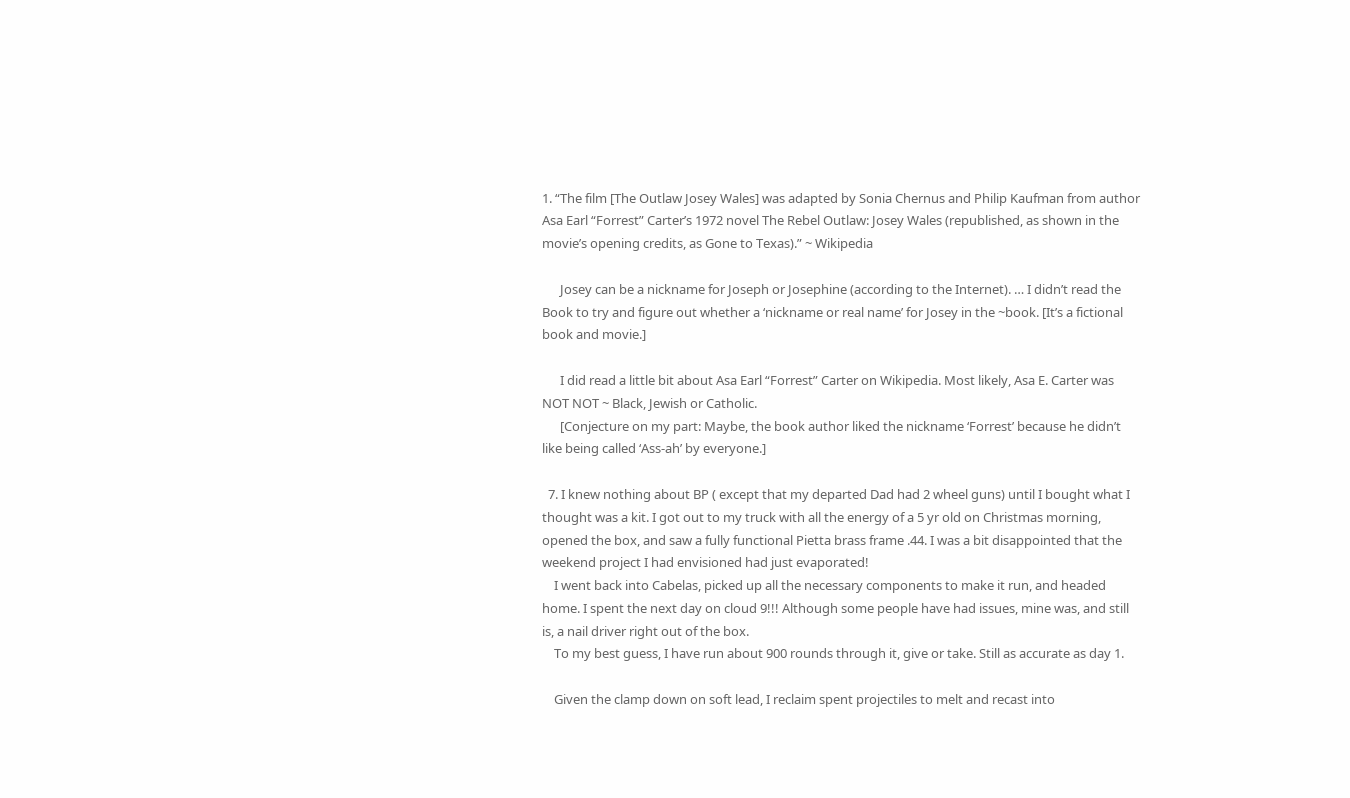1. “The film [The Outlaw Josey Wales] was adapted by Sonia Chernus and Philip Kaufman from author Asa Earl “Forrest” Carter’s 1972 novel The Rebel Outlaw: Josey Wales (republished, as shown in the movie’s opening credits, as Gone to Texas).” ~ Wikipedia

      Josey can be a nickname for Joseph or Josephine (according to the Internet). … I didn’t read the Book to try and figure out whether a ‘nickname or real name’ for Josey in the ~book. [It’s a fictional book and movie.]

      I did read a little bit about Asa Earl “Forrest” Carter on Wikipedia. Most likely, Asa E. Carter was NOT NOT ~ Black, Jewish or Catholic.
      [Conjecture on my part: Maybe, the book author liked the nickname ‘Forrest’ because he didn’t like being called ‘Ass-ah’ by everyone.]

  7. I knew nothing about BP ( except that my departed Dad had 2 wheel guns) until I bought what I thought was a kit. I got out to my truck with all the energy of a 5 yr old on Christmas morning, opened the box, and saw a fully functional Pietta brass frame .44. I was a bit disappointed that the weekend project I had envisioned had just evaporated!
    I went back into Cabelas, picked up all the necessary components to make it run, and headed home. I spent the next day on cloud 9!!! Although some people have had issues, mine was, and still is, a nail driver right out of the box.
    To my best guess, I have run about 900 rounds through it, give or take. Still as accurate as day 1.

    Given the clamp down on soft lead, I reclaim spent projectiles to melt and recast into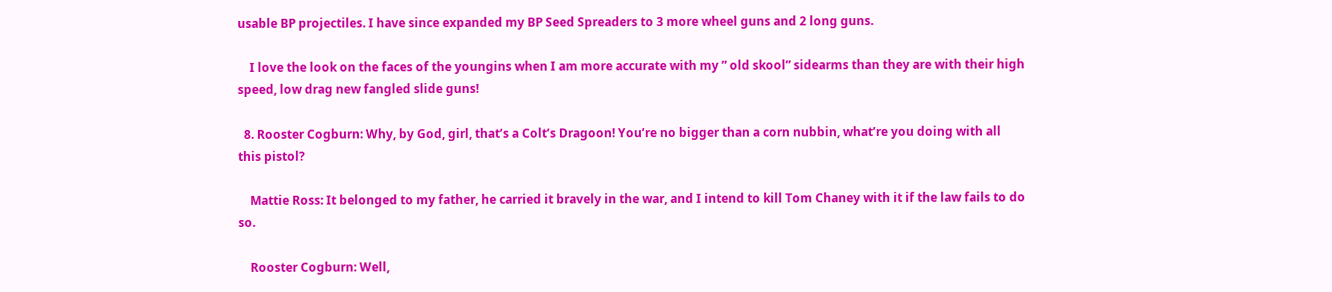usable BP projectiles. I have since expanded my BP Seed Spreaders to 3 more wheel guns and 2 long guns.

    I love the look on the faces of the youngins when I am more accurate with my ” old skool” sidearms than they are with their high speed, low drag new fangled slide guns!

  8. Rooster Cogburn: Why, by God, girl, that’s a Colt’s Dragoon! You’re no bigger than a corn nubbin, what’re you doing with all this pistol?

    Mattie Ross: It belonged to my father, he carried it bravely in the war, and I intend to kill Tom Chaney with it if the law fails to do so.

    Rooster Cogburn: Well,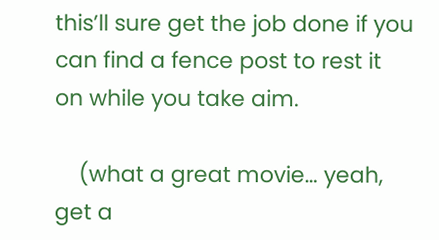this’ll sure get the job done if you can find a fence post to rest it on while you take aim.

    (what a great movie… yeah, get a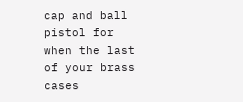cap and ball pistol for when the last of your brass cases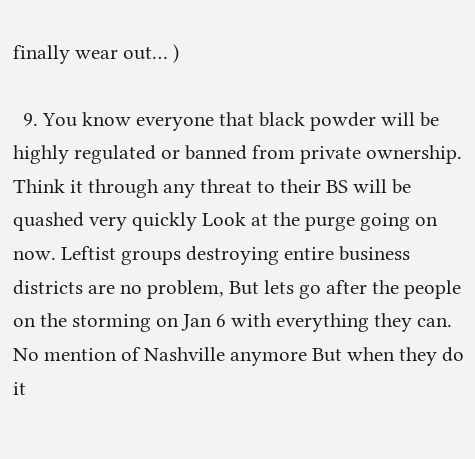finally wear out… )

  9. You know everyone that black powder will be highly regulated or banned from private ownership. Think it through any threat to their BS will be quashed very quickly Look at the purge going on now. Leftist groups destroying entire business districts are no problem, But lets go after the people on the storming on Jan 6 with everything they can. No mention of Nashville anymore But when they do it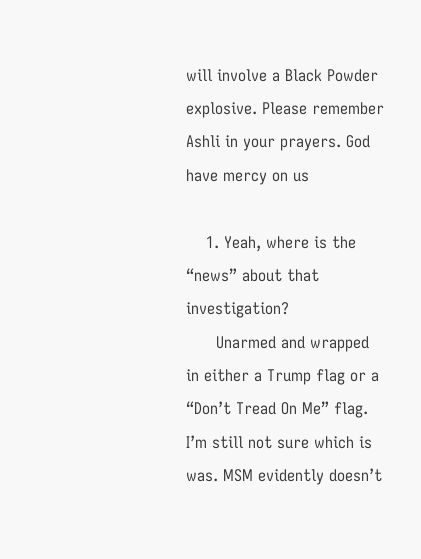will involve a Black Powder explosive. Please remember Ashli in your prayers. God have mercy on us

    1. Yeah, where is the “news” about that investigation?
      Unarmed and wrapped in either a Trump flag or a “Don’t Tread On Me” flag. I’m still not sure which is was. MSM evidently doesn’t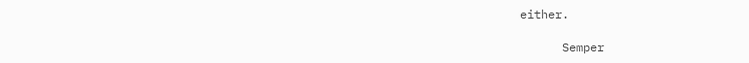either.

      Semper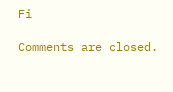Fi

Comments are closed.